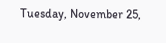Tuesday, November 25,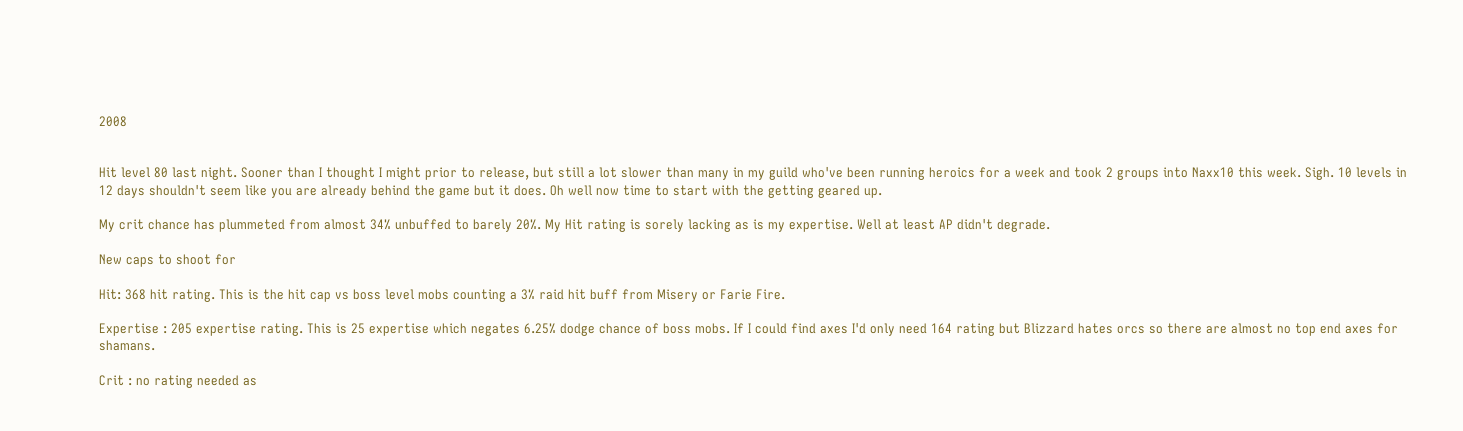2008


Hit level 80 last night. Sooner than I thought I might prior to release, but still a lot slower than many in my guild who've been running heroics for a week and took 2 groups into Naxx10 this week. Sigh. 10 levels in 12 days shouldn't seem like you are already behind the game but it does. Oh well now time to start with the getting geared up.

My crit chance has plummeted from almost 34% unbuffed to barely 20%. My Hit rating is sorely lacking as is my expertise. Well at least AP didn't degrade.

New caps to shoot for

Hit: 368 hit rating. This is the hit cap vs boss level mobs counting a 3% raid hit buff from Misery or Farie Fire.

Expertise : 205 expertise rating. This is 25 expertise which negates 6.25% dodge chance of boss mobs. If I could find axes I'd only need 164 rating but Blizzard hates orcs so there are almost no top end axes for shamans.

Crit : no rating needed as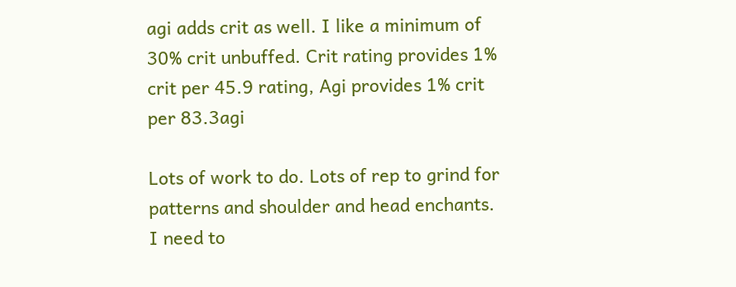agi adds crit as well. I like a minimum of 30% crit unbuffed. Crit rating provides 1% crit per 45.9 rating, Agi provides 1% crit per 83.3agi

Lots of work to do. Lots of rep to grind for patterns and shoulder and head enchants.
I need to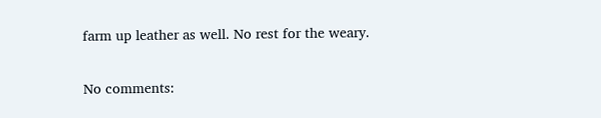farm up leather as well. No rest for the weary.

No comments: